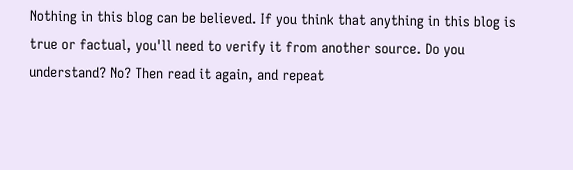Nothing in this blog can be believed. If you think that anything in this blog is true or factual, you'll need to verify it from another source. Do you understand? No? Then read it again, and repeat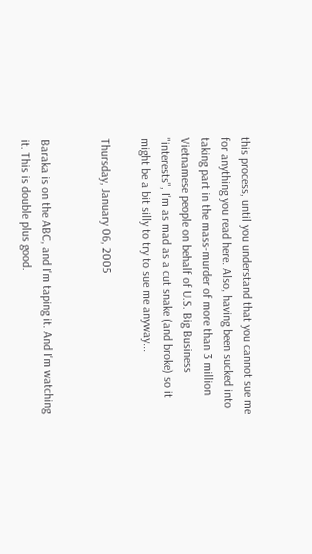this process, until you understand that you cannot sue me for anything you read here. Also, having been sucked into taking part in the mass-murder of more than 3 million Vietnamese people on behalf of U.S. Big Business "interests", I'm as mad as a cut snake (and broke) so it might be a bit silly to try to sue me anyway...

Thursday, January 06, 2005


Baraka is on the ABC, and I'm taping it. And I'm watching it. This is double plus good.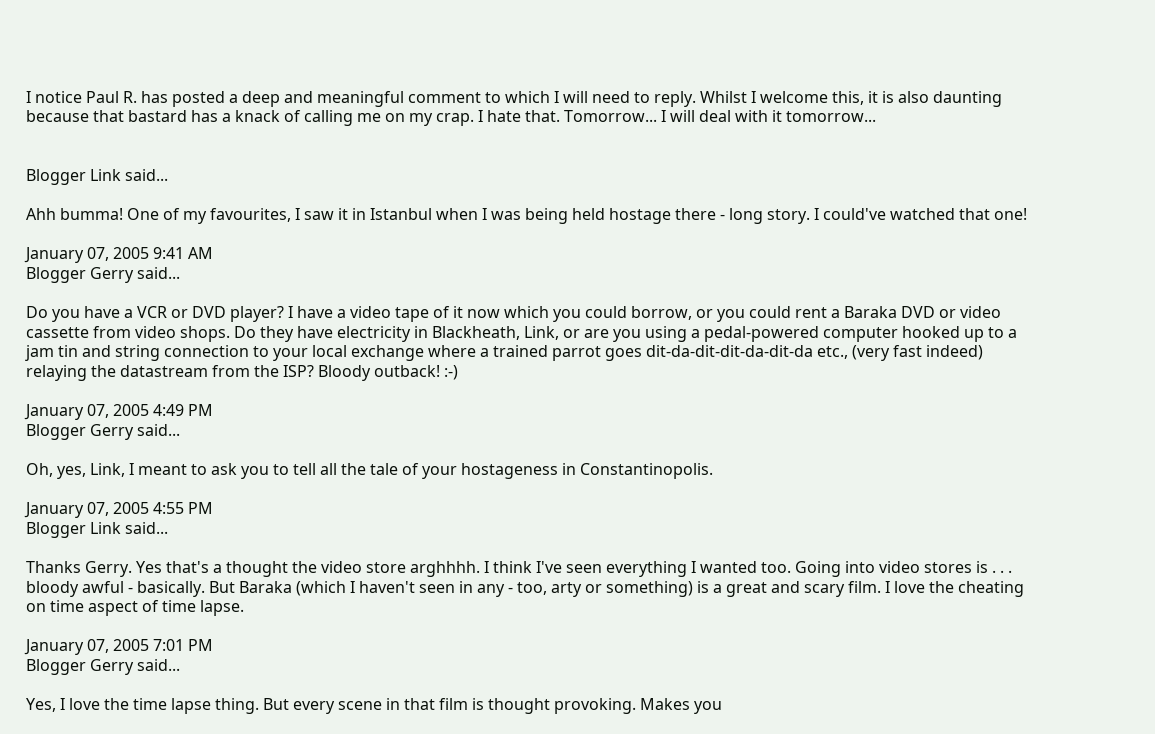I notice Paul R. has posted a deep and meaningful comment to which I will need to reply. Whilst I welcome this, it is also daunting because that bastard has a knack of calling me on my crap. I hate that. Tomorrow... I will deal with it tomorrow...


Blogger Link said...

Ahh bumma! One of my favourites, I saw it in Istanbul when I was being held hostage there - long story. I could've watched that one!

January 07, 2005 9:41 AM
Blogger Gerry said...

Do you have a VCR or DVD player? I have a video tape of it now which you could borrow, or you could rent a Baraka DVD or video cassette from video shops. Do they have electricity in Blackheath, Link, or are you using a pedal-powered computer hooked up to a jam tin and string connection to your local exchange where a trained parrot goes dit-da-dit-dit-da-dit-da etc., (very fast indeed) relaying the datastream from the ISP? Bloody outback! :-)

January 07, 2005 4:49 PM
Blogger Gerry said...

Oh, yes, Link, I meant to ask you to tell all the tale of your hostageness in Constantinopolis.

January 07, 2005 4:55 PM
Blogger Link said...

Thanks Gerry. Yes that's a thought the video store arghhhh. I think I've seen everything I wanted too. Going into video stores is . . . bloody awful - basically. But Baraka (which I haven't seen in any - too, arty or something) is a great and scary film. I love the cheating on time aspect of time lapse.

January 07, 2005 7:01 PM
Blogger Gerry said...

Yes, I love the time lapse thing. But every scene in that film is thought provoking. Makes you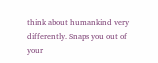think about humankind very differently. Snaps you out of your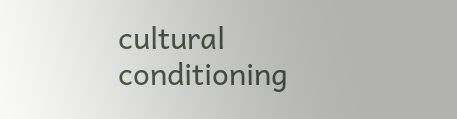cultural conditioning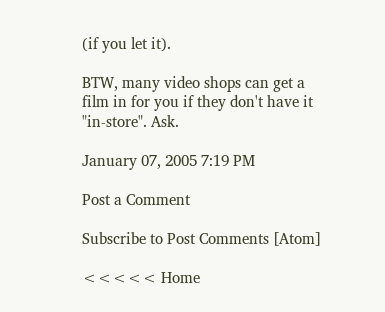(if you let it).

BTW, many video shops can get a film in for you if they don't have it "in-store". Ask.

January 07, 2005 7:19 PM

Post a Comment

Subscribe to Post Comments [Atom]

<<<<< Home